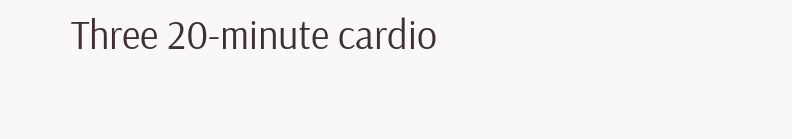Three 20-minute cardio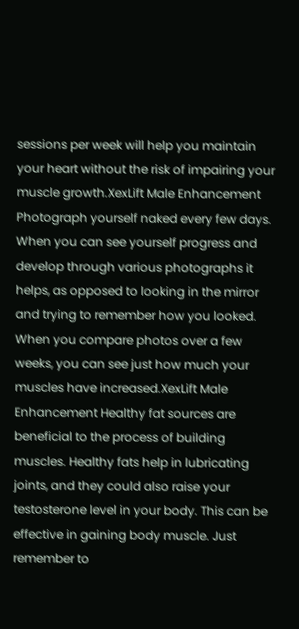sessions per week will help you maintain your heart without the risk of impairing your muscle growth.XexLift Male Enhancement Photograph yourself naked every few days. When you can see yourself progress and develop through various photographs it helps, as opposed to looking in the mirror and trying to remember how you looked. When you compare photos over a few weeks, you can see just how much your muscles have increased.XexLift Male Enhancement Healthy fat sources are beneficial to the process of building muscles. Healthy fats help in lubricating joints, and they could also raise your testosterone level in your body. This can be effective in gaining body muscle. Just remember to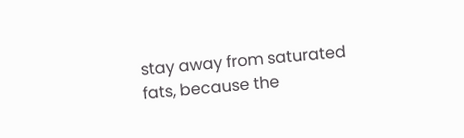stay away from saturated fats, because the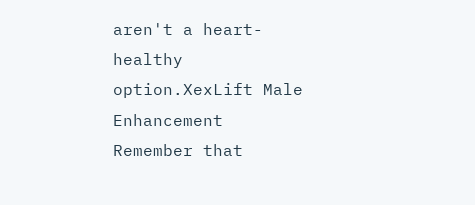aren't a heart-healthy option.XexLift Male Enhancement Remember that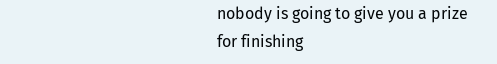nobody is going to give you a prize for finishing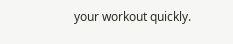your workout quickly.